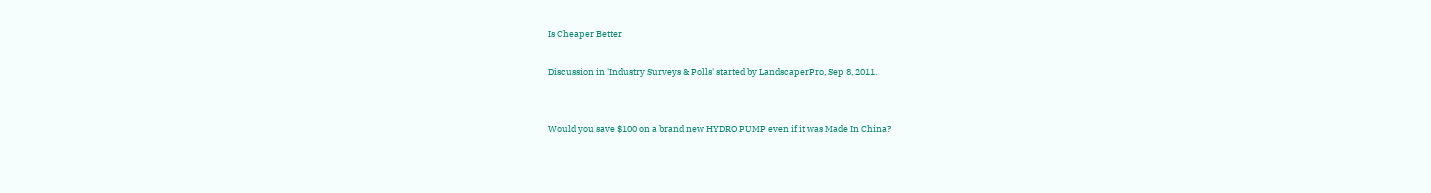Is Cheaper Better

Discussion in 'Industry Surveys & Polls' started by LandscaperPro, Sep 8, 2011.


Would you save $100 on a brand new HYDRO PUMP even if it was Made In China?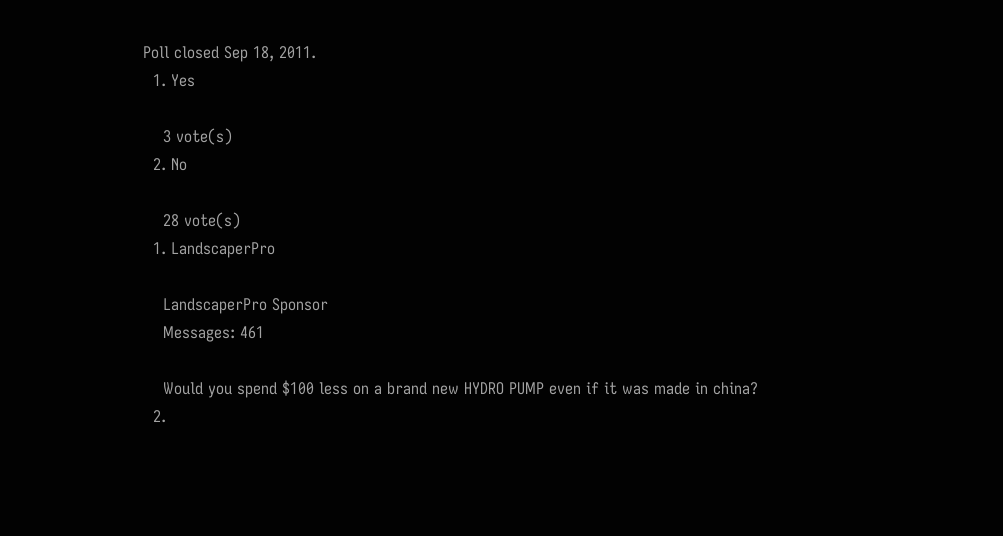Poll closed Sep 18, 2011.
  1. Yes

    3 vote(s)
  2. No

    28 vote(s)
  1. LandscaperPro

    LandscaperPro Sponsor
    Messages: 461

    Would you spend $100 less on a brand new HYDRO PUMP even if it was made in china?
  2.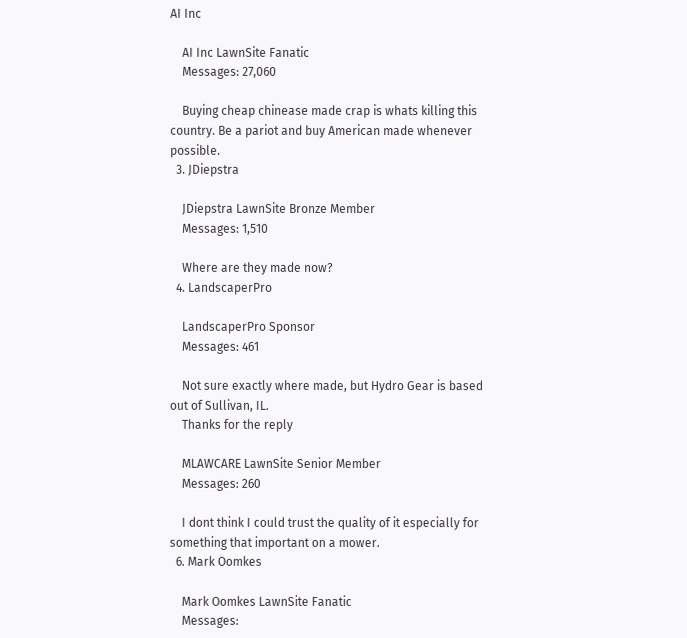AI Inc

    AI Inc LawnSite Fanatic
    Messages: 27,060

    Buying cheap chinease made crap is whats killing this country. Be a pariot and buy American made whenever possible.
  3. JDiepstra

    JDiepstra LawnSite Bronze Member
    Messages: 1,510

    Where are they made now?
  4. LandscaperPro

    LandscaperPro Sponsor
    Messages: 461

    Not sure exactly where made, but Hydro Gear is based out of Sullivan, IL.
    Thanks for the reply

    MLAWCARE LawnSite Senior Member
    Messages: 260

    I dont think I could trust the quality of it especially for something that important on a mower.
  6. Mark Oomkes

    Mark Oomkes LawnSite Fanatic
    Messages: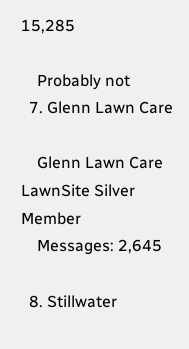15,285

    Probably not
  7. Glenn Lawn Care

    Glenn Lawn Care LawnSite Silver Member
    Messages: 2,645

  8. Stillwater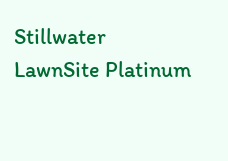Stillwater LawnSite Platinum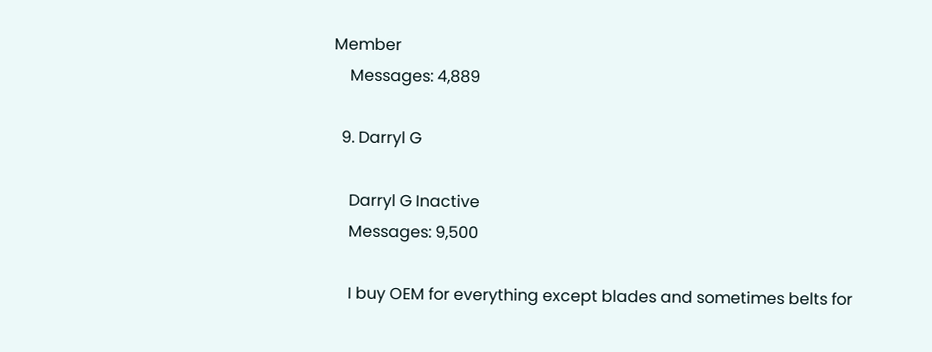Member
    Messages: 4,889

  9. Darryl G

    Darryl G Inactive
    Messages: 9,500

    I buy OEM for everything except blades and sometimes belts for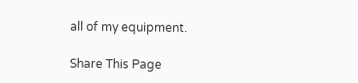all of my equipment.

Share This Page